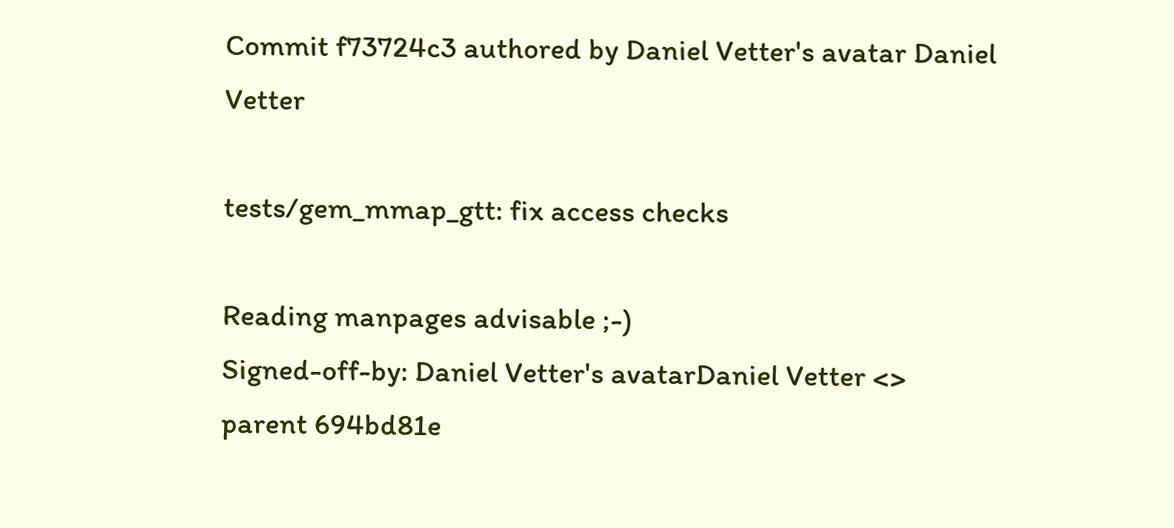Commit f73724c3 authored by Daniel Vetter's avatar Daniel Vetter

tests/gem_mmap_gtt: fix access checks

Reading manpages advisable ;-)
Signed-off-by: Daniel Vetter's avatarDaniel Vetter <>
parent 694bd81e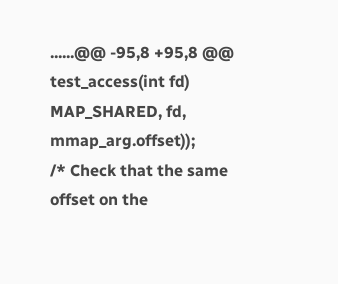......@@ -95,8 +95,8 @@ test_access(int fd)
MAP_SHARED, fd, mmap_arg.offset));
/* Check that the same offset on the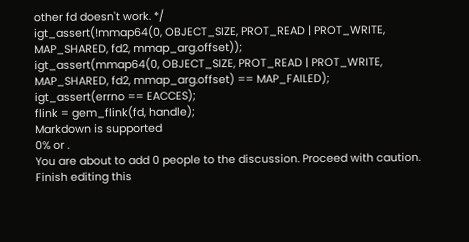other fd doesn't work. */
igt_assert(!mmap64(0, OBJECT_SIZE, PROT_READ | PROT_WRITE,
MAP_SHARED, fd2, mmap_arg.offset));
igt_assert(mmap64(0, OBJECT_SIZE, PROT_READ | PROT_WRITE,
MAP_SHARED, fd2, mmap_arg.offset) == MAP_FAILED);
igt_assert(errno == EACCES);
flink = gem_flink(fd, handle);
Markdown is supported
0% or .
You are about to add 0 people to the discussion. Proceed with caution.
Finish editing this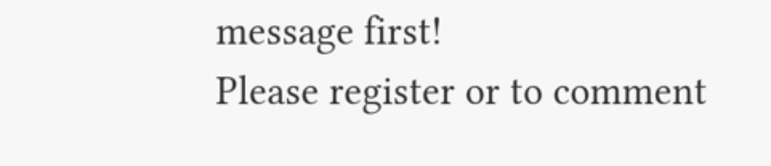message first!
Please register or to comment